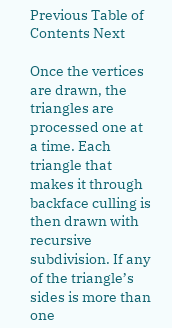Previous Table of Contents Next

Once the vertices are drawn, the triangles are processed one at a time. Each triangle that makes it through backface culling is then drawn with recursive subdivision. If any of the triangle’s sides is more than one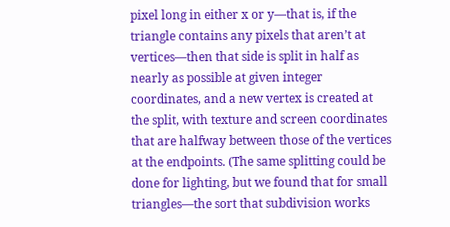pixel long in either x or y—that is, if the triangle contains any pixels that aren’t at vertices—then that side is split in half as nearly as possible at given integer coordinates, and a new vertex is created at the split, with texture and screen coordinates that are halfway between those of the vertices at the endpoints. (The same splitting could be done for lighting, but we found that for small triangles—the sort that subdivision works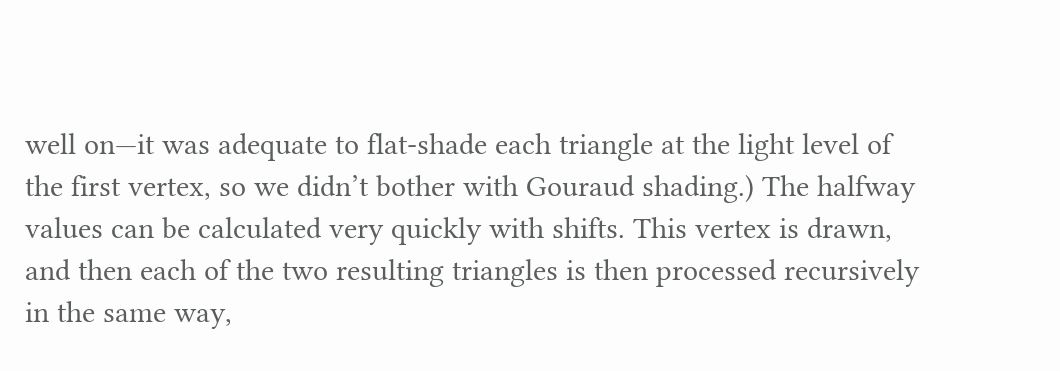well on—it was adequate to flat-shade each triangle at the light level of the first vertex, so we didn’t bother with Gouraud shading.) The halfway values can be calculated very quickly with shifts. This vertex is drawn, and then each of the two resulting triangles is then processed recursively in the same way,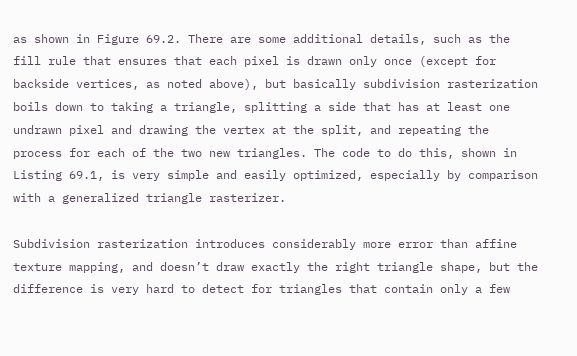as shown in Figure 69.2. There are some additional details, such as the fill rule that ensures that each pixel is drawn only once (except for backside vertices, as noted above), but basically subdivision rasterization boils down to taking a triangle, splitting a side that has at least one undrawn pixel and drawing the vertex at the split, and repeating the process for each of the two new triangles. The code to do this, shown in Listing 69.1, is very simple and easily optimized, especially by comparison with a generalized triangle rasterizer.

Subdivision rasterization introduces considerably more error than affine texture mapping, and doesn’t draw exactly the right triangle shape, but the difference is very hard to detect for triangles that contain only a few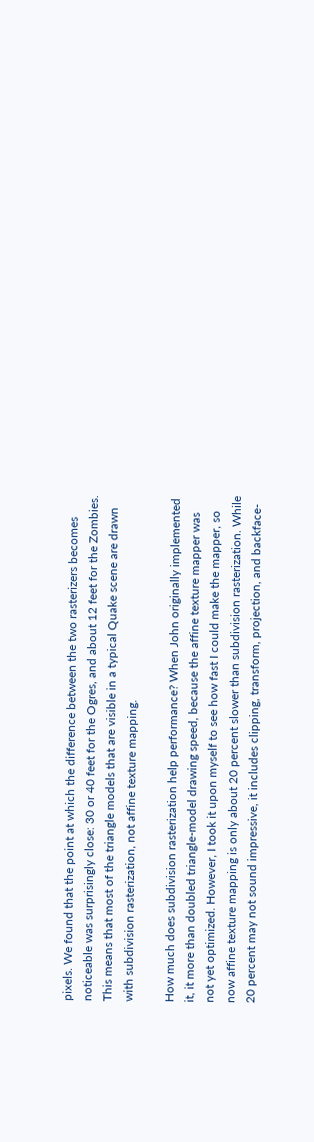pixels. We found that the point at which the difference between the two rasterizers becomes noticeable was surprisingly close: 30 or 40 feet for the Ogres, and about 12 feet for the Zombies. This means that most of the triangle models that are visible in a typical Quake scene are drawn with subdivision rasterization, not affine texture mapping.

How much does subdivision rasterization help performance? When John originally implemented it, it more than doubled triangle-model drawing speed, because the affine texture mapper was not yet optimized. However, I took it upon myself to see how fast I could make the mapper, so now affine texture mapping is only about 20 percent slower than subdivision rasterization. While 20 percent may not sound impressive, it includes clipping, transform, projection, and backface-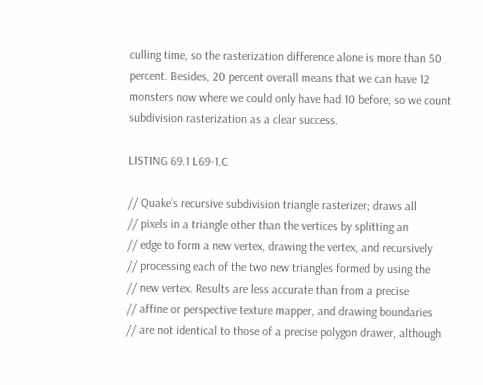culling time, so the rasterization difference alone is more than 50 percent. Besides, 20 percent overall means that we can have 12 monsters now where we could only have had 10 before, so we count subdivision rasterization as a clear success.

LISTING 69.1 L69-1.C

// Quake’s recursive subdivision triangle rasterizer; draws all
// pixels in a triangle other than the vertices by splitting an
// edge to form a new vertex, drawing the vertex, and recursively
// processing each of the two new triangles formed by using the
// new vertex. Results are less accurate than from a precise
// affine or perspective texture mapper, and drawing boundaries
// are not identical to those of a precise polygon drawer, although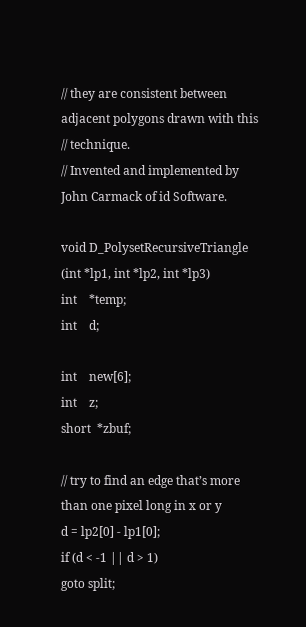// they are consistent between adjacent polygons drawn with this
// technique.
// Invented and implemented by John Carmack of id Software.

void D_PolysetRecursiveTriangle (int *lp1, int *lp2, int *lp3)
int    *temp;
int    d;

int    new[6];
int    z;
short  *zbuf;

// try to find an edge that’s more than one pixel long in x or y
d = lp2[0] - lp1[0];
if (d < -1 || d > 1)
goto split;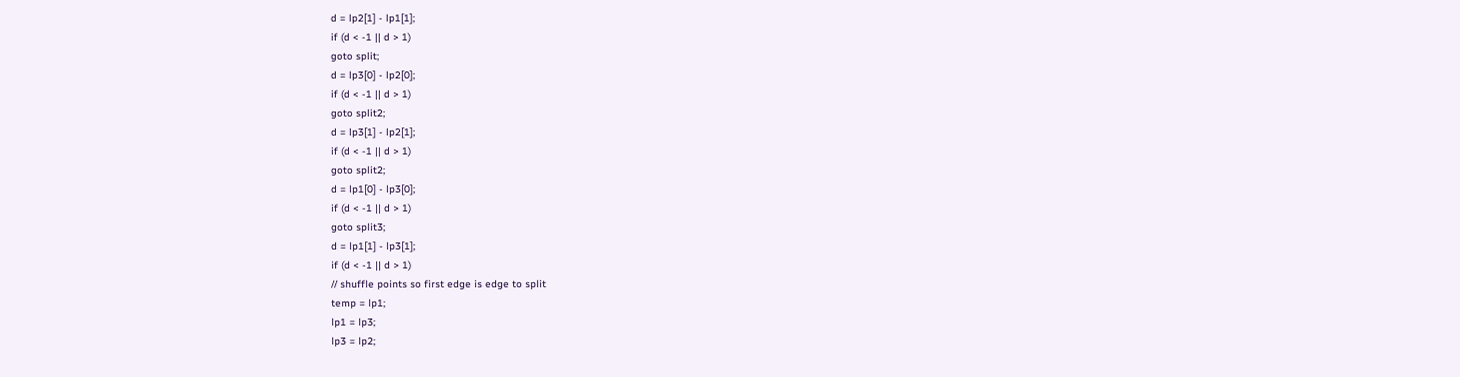d = lp2[1] - lp1[1];
if (d < -1 || d > 1)
goto split;
d = lp3[0] - lp2[0];
if (d < -1 || d > 1)
goto split2;
d = lp3[1] - lp2[1];
if (d < -1 || d > 1)
goto split2;
d = lp1[0] - lp3[0];
if (d < -1 || d > 1)
goto split3;
d = lp1[1] - lp3[1];
if (d < -1 || d > 1)
// shuffle points so first edge is edge to split
temp = lp1;
lp1 = lp3;
lp3 = lp2;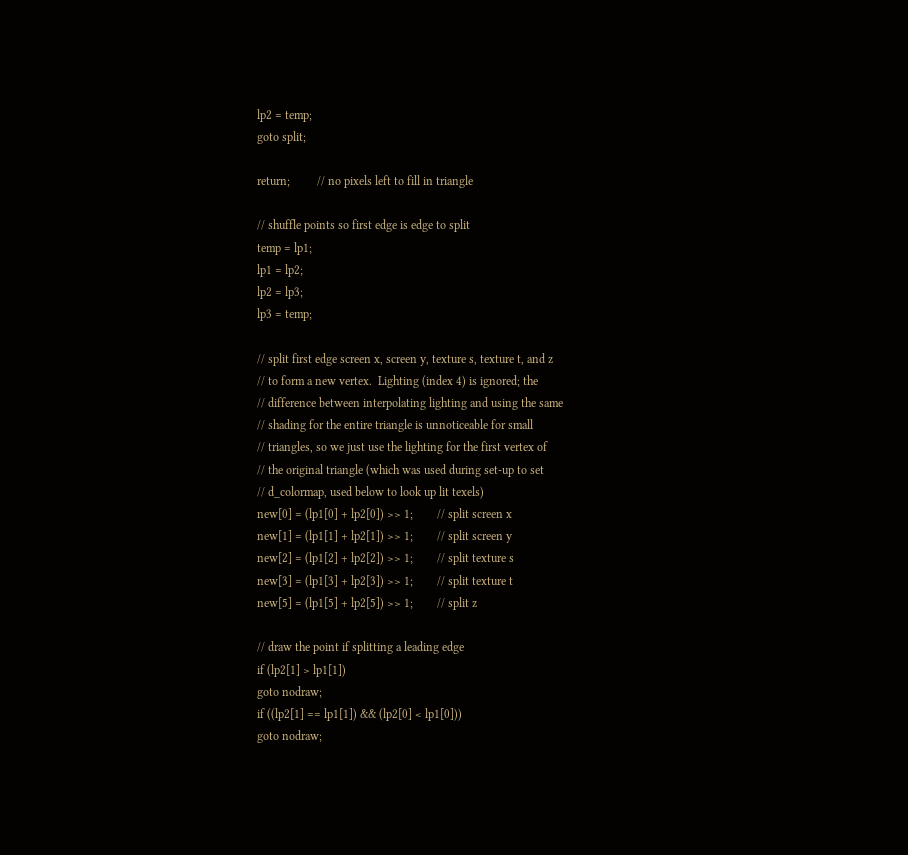lp2 = temp;
goto split;

return;         // no pixels left to fill in triangle

// shuffle points so first edge is edge to split
temp = lp1;
lp1 = lp2;
lp2 = lp3;
lp3 = temp;

// split first edge screen x, screen y, texture s, texture t, and z
// to form a new vertex.  Lighting (index 4) is ignored; the
// difference between interpolating lighting and using the same
// shading for the entire triangle is unnoticeable for small
// triangles, so we just use the lighting for the first vertex of
// the original triangle (which was used during set-up to set
// d_colormap, used below to look up lit texels)
new[0] = (lp1[0] + lp2[0]) >> 1;        // split screen x
new[1] = (lp1[1] + lp2[1]) >> 1;        // split screen y
new[2] = (lp1[2] + lp2[2]) >> 1;        // split texture s
new[3] = (lp1[3] + lp2[3]) >> 1;        // split texture t
new[5] = (lp1[5] + lp2[5]) >> 1;        // split z

// draw the point if splitting a leading edge
if (lp2[1] > lp1[1])
goto nodraw;
if ((lp2[1] == lp1[1]) && (lp2[0] < lp1[0]))
goto nodraw;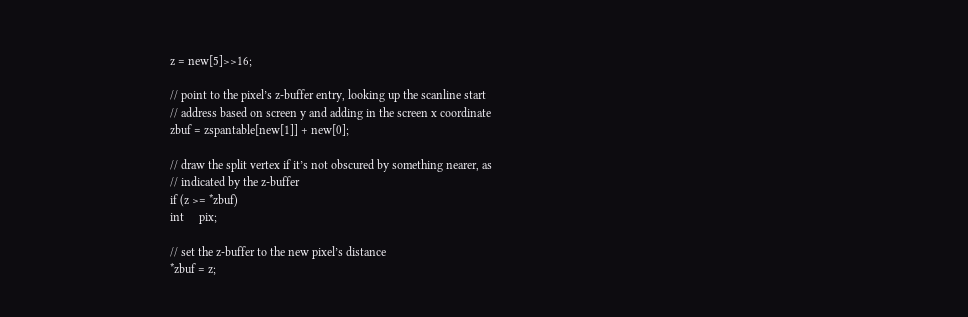z = new[5]>>16;

// point to the pixel’s z-buffer entry, looking up the scanline start
// address based on screen y and adding in the screen x coordinate
zbuf = zspantable[new[1]] + new[0];

// draw the split vertex if it’s not obscured by something nearer, as
// indicated by the z-buffer
if (z >= *zbuf)
int     pix;

// set the z-buffer to the new pixel’s distance
*zbuf = z;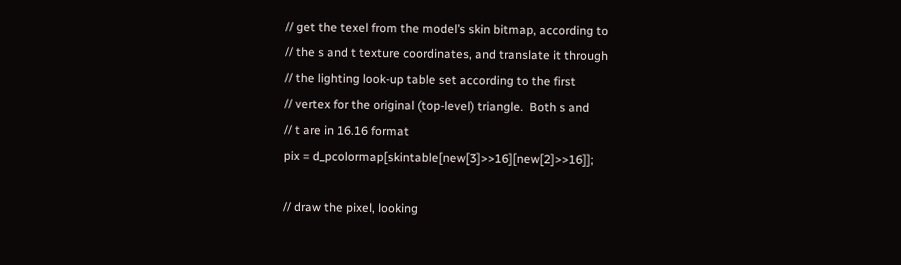// get the texel from the model’s skin bitmap, according to
// the s and t texture coordinates, and translate it through
// the lighting look-up table set according to the first
// vertex for the original (top-level) triangle.  Both s and
// t are in 16.16 format
pix = d_pcolormap[skintable[new[3]>>16][new[2]>>16]];

// draw the pixel, looking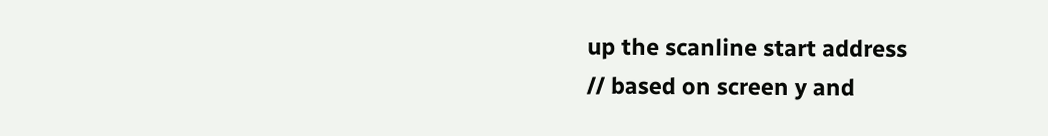up the scanline start address
// based on screen y and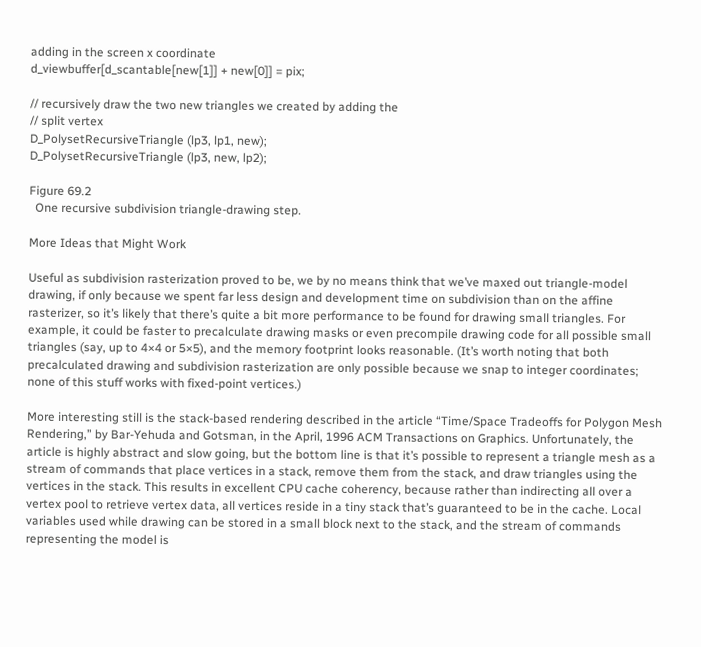adding in the screen x coordinate
d_viewbuffer[d_scantable[new[1]] + new[0]] = pix;

// recursively draw the two new triangles we created by adding the
// split vertex
D_PolysetRecursiveTriangle (lp3, lp1, new);
D_PolysetRecursiveTriangle (lp3, new, lp2);

Figure 69.2
  One recursive subdivision triangle-drawing step.

More Ideas that Might Work

Useful as subdivision rasterization proved to be, we by no means think that we’ve maxed out triangle-model drawing, if only because we spent far less design and development time on subdivision than on the affine rasterizer, so it’s likely that there’s quite a bit more performance to be found for drawing small triangles. For example, it could be faster to precalculate drawing masks or even precompile drawing code for all possible small triangles (say, up to 4×4 or 5×5), and the memory footprint looks reasonable. (It’s worth noting that both precalculated drawing and subdivision rasterization are only possible because we snap to integer coordinates; none of this stuff works with fixed-point vertices.)

More interesting still is the stack-based rendering described in the article “Time/Space Tradeoffs for Polygon Mesh Rendering,” by Bar-Yehuda and Gotsman, in the April, 1996 ACM Transactions on Graphics. Unfortunately, the article is highly abstract and slow going, but the bottom line is that it’s possible to represent a triangle mesh as a stream of commands that place vertices in a stack, remove them from the stack, and draw triangles using the vertices in the stack. This results in excellent CPU cache coherency, because rather than indirecting all over a vertex pool to retrieve vertex data, all vertices reside in a tiny stack that’s guaranteed to be in the cache. Local variables used while drawing can be stored in a small block next to the stack, and the stream of commands representing the model is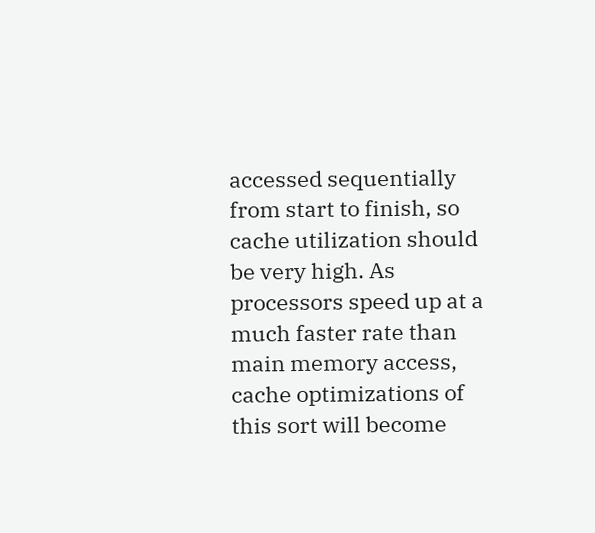accessed sequentially from start to finish, so cache utilization should be very high. As processors speed up at a much faster rate than main memory access, cache optimizations of this sort will become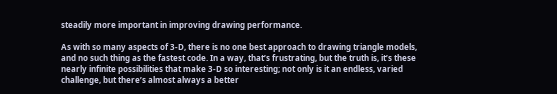steadily more important in improving drawing performance.

As with so many aspects of 3-D, there is no one best approach to drawing triangle models, and no such thing as the fastest code. In a way, that’s frustrating, but the truth is, it’s these nearly infinite possibilities that make 3-D so interesting; not only is it an endless, varied challenge, but there’s almost always a better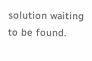solution waiting to be found.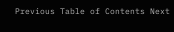Previous Table of Contents Next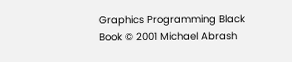Graphics Programming Black Book © 2001 Michael Abrash